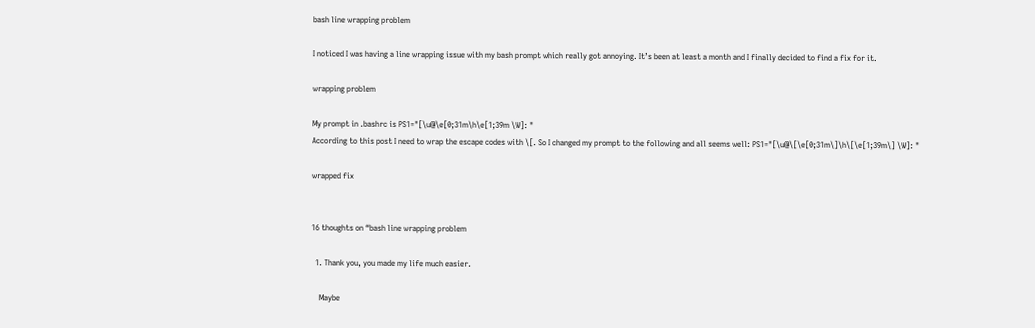bash line wrapping problem

I noticed I was having a line wrapping issue with my bash prompt which really got annoying. It’s been at least a month and I finally decided to find a fix for it.

wrapping problem

My prompt in .bashrc is PS1="[\u@\e[0;31m\h\e[1;39m \W]: "
According to this post I need to wrap the escape codes with \[. So I changed my prompt to the following and all seems well: PS1="[\u@\[\e[0;31m\]\h\[\e[1;39m\] \W]: "

wrapped fix


16 thoughts on “bash line wrapping problem

  1. Thank you, you made my life much easier.

    Maybe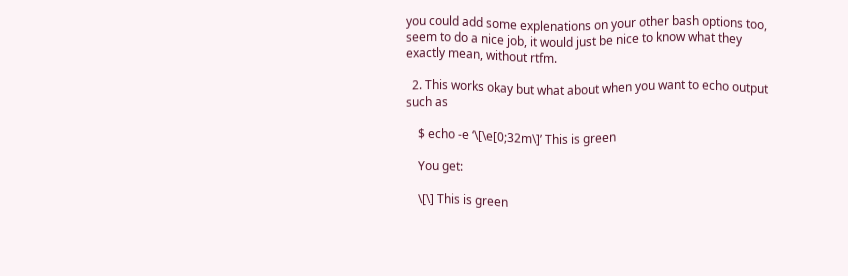you could add some explenations on your other bash options too, seem to do a nice job, it would just be nice to know what they exactly mean, without rtfm.

  2. This works okay but what about when you want to echo output such as

    $ echo -e ‘\[\e[0;32m\]’ This is green

    You get:

    \[\] This is green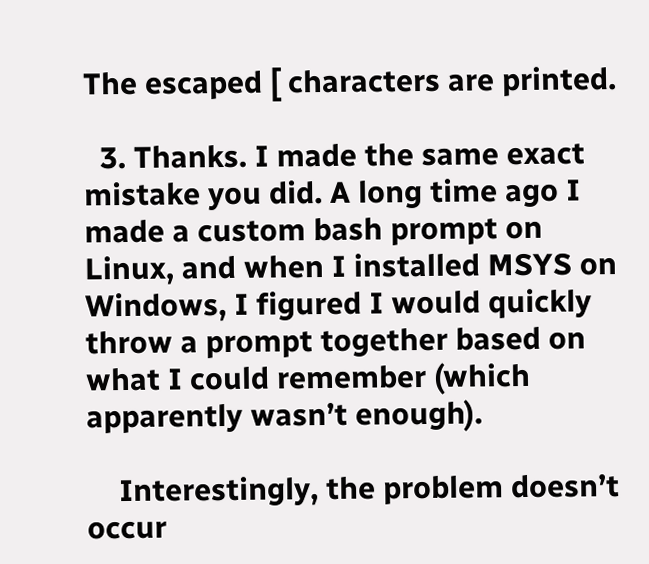The escaped [ characters are printed.

  3. Thanks. I made the same exact mistake you did. A long time ago I made a custom bash prompt on Linux, and when I installed MSYS on Windows, I figured I would quickly throw a prompt together based on what I could remember (which apparently wasn’t enough).

    Interestingly, the problem doesn’t occur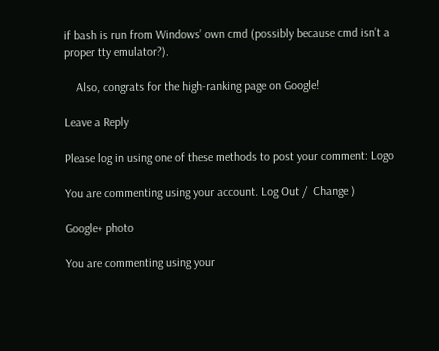if bash is run from Windows’ own cmd (possibly because cmd isn’t a proper tty emulator?).

    Also, congrats for the high-ranking page on Google!

Leave a Reply

Please log in using one of these methods to post your comment: Logo

You are commenting using your account. Log Out /  Change )

Google+ photo

You are commenting using your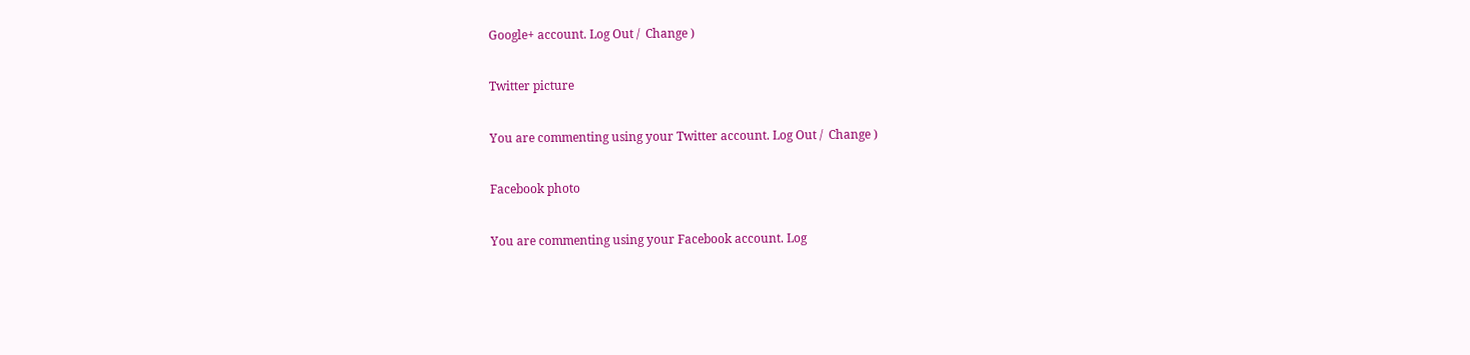Google+ account. Log Out /  Change )

Twitter picture

You are commenting using your Twitter account. Log Out /  Change )

Facebook photo

You are commenting using your Facebook account. Log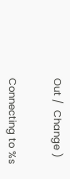Out /  Change )


Connecting to %s